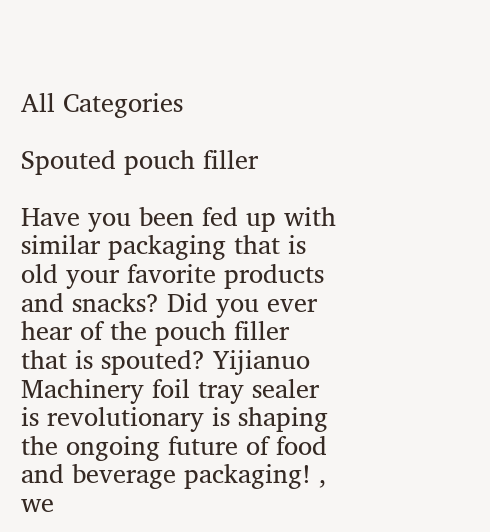All Categories

Spouted pouch filler

Have you been fed up with similar packaging that is old your favorite products and snacks? Did you ever hear of the pouch filler that is spouted? Yijianuo Machinery foil tray sealer is revolutionary is shaping the ongoing future of food and beverage packaging! , we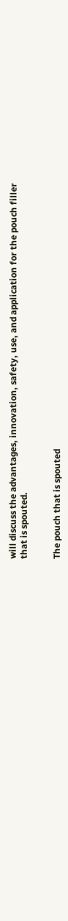will discuss the advantages, innovation, safety, use, and application for the pouch filler that is spouted.


The pouch that is spouted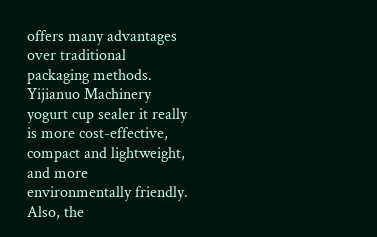offers many advantages over traditional packaging methods. Yijianuo Machinery yogurt cup sealer it really is more cost-effective, compact and lightweight, and more environmentally friendly. Also, the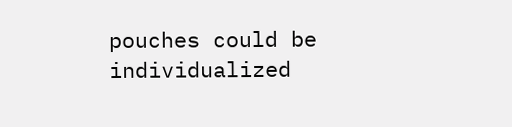pouches could be individualized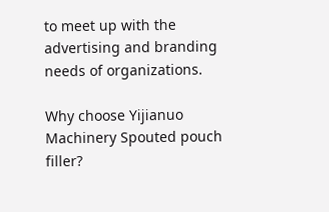to meet up with the advertising and branding needs of organizations.

Why choose Yijianuo Machinery Spouted pouch filler?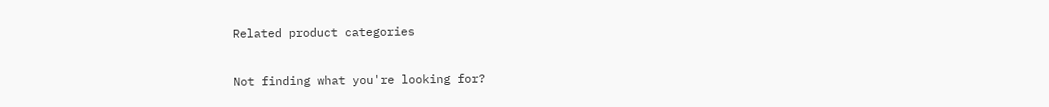Related product categories

Not finding what you're looking for?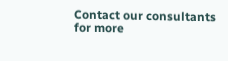Contact our consultants for more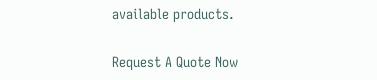available products.

Request A Quote Now